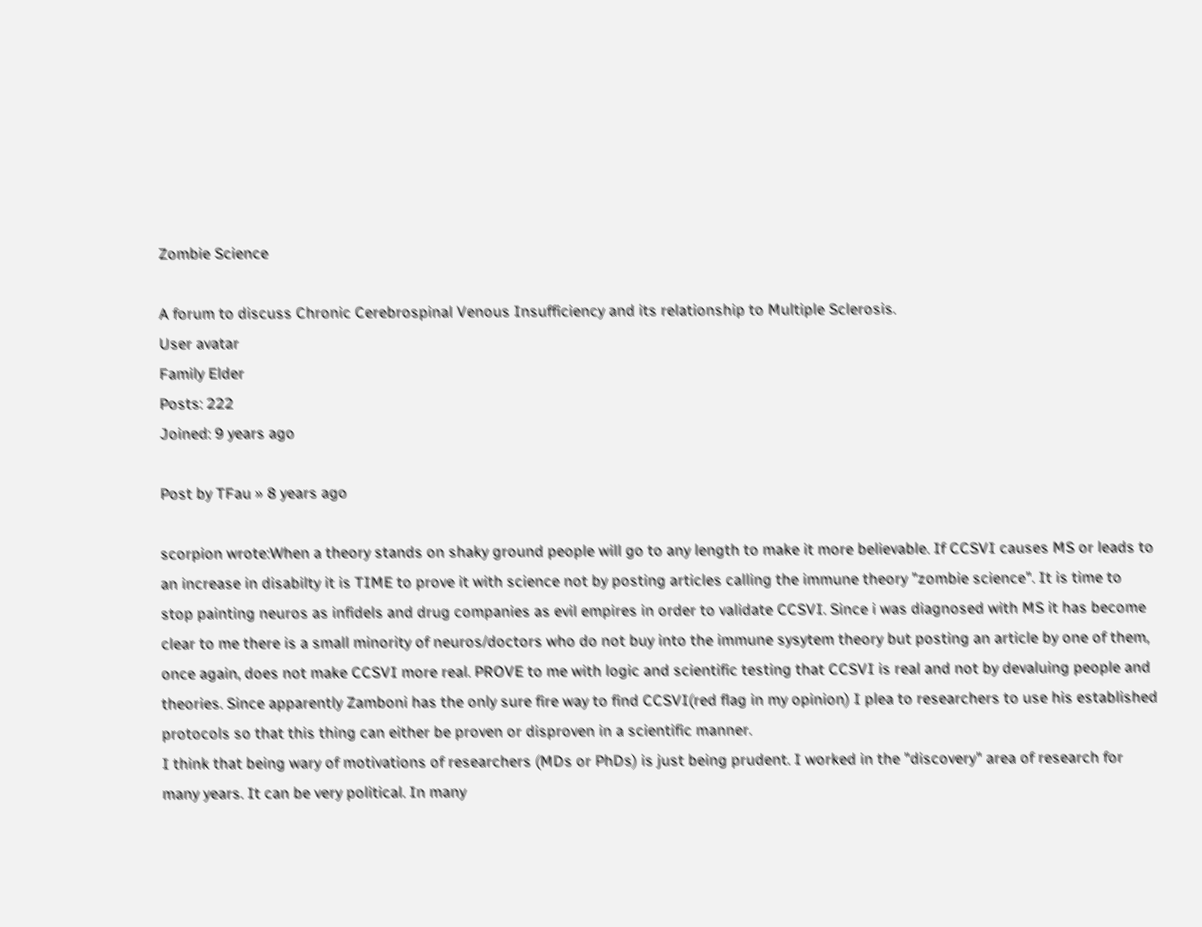Zombie Science

A forum to discuss Chronic Cerebrospinal Venous Insufficiency and its relationship to Multiple Sclerosis.
User avatar
Family Elder
Posts: 222
Joined: 9 years ago

Post by TFau » 8 years ago

scorpion wrote:When a theory stands on shaky ground people will go to any length to make it more believable. If CCSVI causes MS or leads to an increase in disabilty it is TIME to prove it with science not by posting articles calling the immune theory "zombie science". It is time to stop painting neuros as infidels and drug companies as evil empires in order to validate CCSVI. Since i was diagnosed with MS it has become clear to me there is a small minority of neuros/doctors who do not buy into the immune sysytem theory but posting an article by one of them, once again, does not make CCSVI more real. PROVE to me with logic and scientific testing that CCSVI is real and not by devaluing people and theories. Since apparently Zamboni has the only sure fire way to find CCSVI(red flag in my opinion) I plea to researchers to use his established protocols so that this thing can either be proven or disproven in a scientific manner.
I think that being wary of motivations of researchers (MDs or PhDs) is just being prudent. I worked in the "discovery" area of research for many years. It can be very political. In many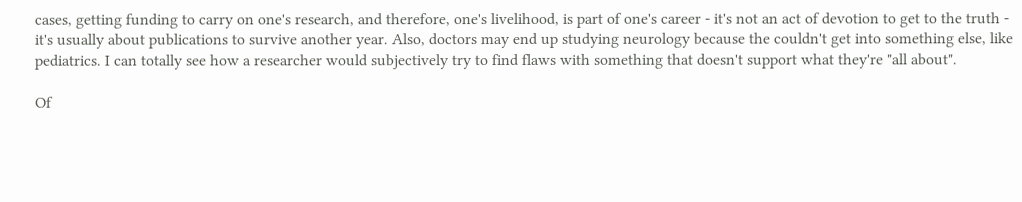cases, getting funding to carry on one's research, and therefore, one's livelihood, is part of one's career - it's not an act of devotion to get to the truth - it's usually about publications to survive another year. Also, doctors may end up studying neurology because the couldn't get into something else, like pediatrics. I can totally see how a researcher would subjectively try to find flaws with something that doesn't support what they're "all about".

Of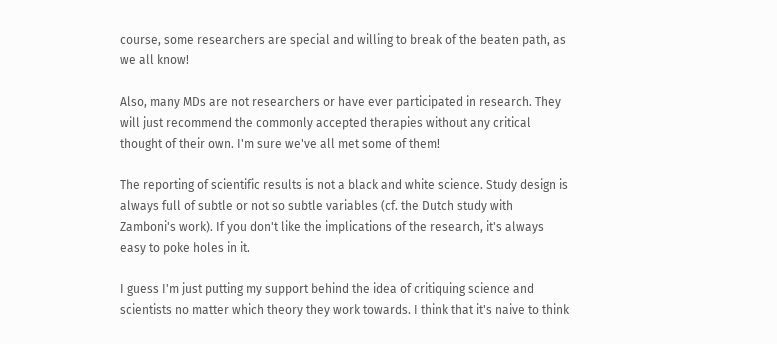course, some researchers are special and willing to break of the beaten path, as we all know!

Also, many MDs are not researchers or have ever participated in research. They will just recommend the commonly accepted therapies without any critical thought of their own. I'm sure we've all met some of them!

The reporting of scientific results is not a black and white science. Study design is always full of subtle or not so subtle variables (cf. the Dutch study with Zamboni's work). If you don't like the implications of the research, it's always easy to poke holes in it.

I guess I'm just putting my support behind the idea of critiquing science and scientists no matter which theory they work towards. I think that it's naive to think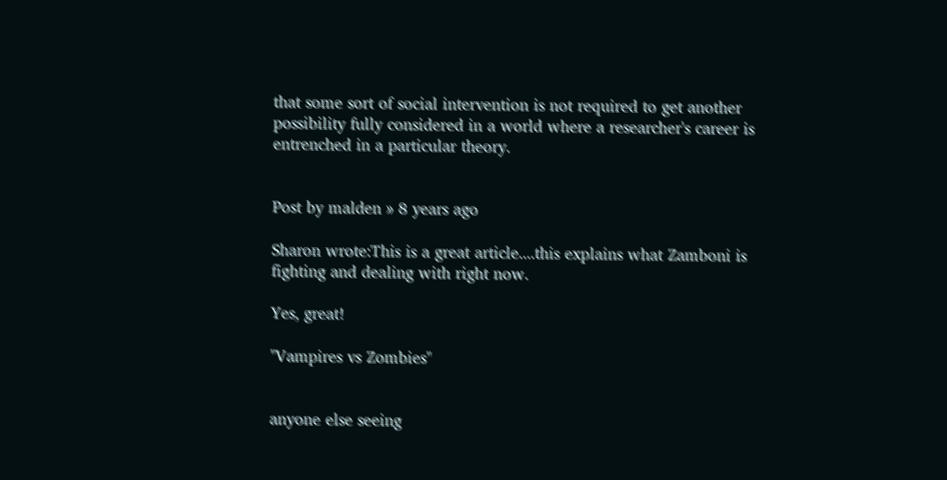that some sort of social intervention is not required to get another possibility fully considered in a world where a researcher's career is entrenched in a particular theory.


Post by malden » 8 years ago

Sharon wrote:This is a great article....this explains what Zamboni is fighting and dealing with right now.

Yes, great!

"Vampires vs Zombies"


anyone else seeing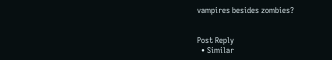vampires besides zombies?


Post Reply
  • Similar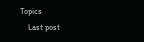Topics
    Last post